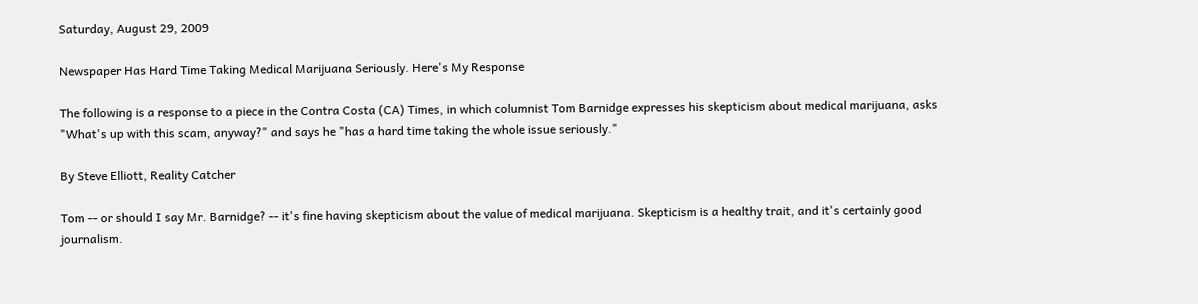Saturday, August 29, 2009

Newspaper Has Hard Time Taking Medical Marijuana Seriously. Here's My Response

The following is a response to a piece in the Contra Costa (CA) Times, in which columnist Tom Barnidge expresses his skepticism about medical marijuana, asks "What's up with this scam, anyway?" and says he "has a hard time taking the whole issue seriously."

By Steve Elliott, Reality Catcher

Tom -- or should I say Mr. Barnidge? -- it's fine having skepticism about the value of medical marijuana. Skepticism is a healthy trait, and it's certainly good journalism.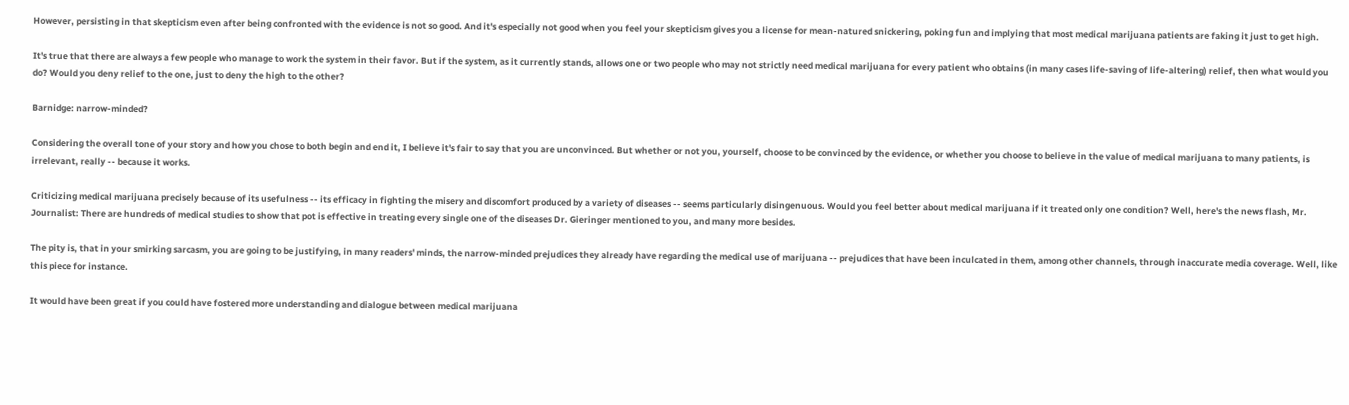However, persisting in that skepticism even after being confronted with the evidence is not so good. And it's especially not good when you feel your skepticism gives you a license for mean-natured snickering, poking fun and implying that most medical marijuana patients are faking it just to get high.

It's true that there are always a few people who manage to work the system in their favor. But if the system, as it currently stands, allows one or two people who may not strictly need medical marijuana for every patient who obtains (in many cases life-saving of life-altering) relief, then what would you do? Would you deny relief to the one, just to deny the high to the other?

Barnidge: narrow-minded?

Considering the overall tone of your story and how you chose to both begin and end it, I believe it's fair to say that you are unconvinced. But whether or not you, yourself, choose to be convinced by the evidence, or whether you choose to believe in the value of medical marijuana to many patients, is irrelevant, really -- because it works.

Criticizing medical marijuana precisely because of its usefulness -- its efficacy in fighting the misery and discomfort produced by a variety of diseases -- seems particularly disingenuous. Would you feel better about medical marijuana if it treated only one condition? Well, here's the news flash, Mr. Journalist: There are hundreds of medical studies to show that pot is effective in treating every single one of the diseases Dr. Gieringer mentioned to you, and many more besides.

The pity is, that in your smirking sarcasm, you are going to be justifying, in many readers' minds, the narrow-minded prejudices they already have regarding the medical use of marijuana -- prejudices that have been inculcated in them, among other channels, through inaccurate media coverage. Well, like this piece for instance.

It would have been great if you could have fostered more understanding and dialogue between medical marijuana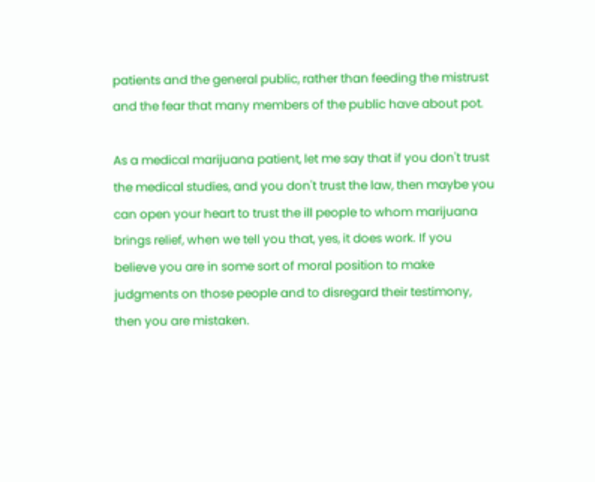patients and the general public, rather than feeding the mistrust and the fear that many members of the public have about pot.

As a medical marijuana patient, let me say that if you don't trust the medical studies, and you don't trust the law, then maybe you can open your heart to trust the ill people to whom marijuana brings relief, when we tell you that, yes, it does work. If you believe you are in some sort of moral position to make judgments on those people and to disregard their testimony, then you are mistaken.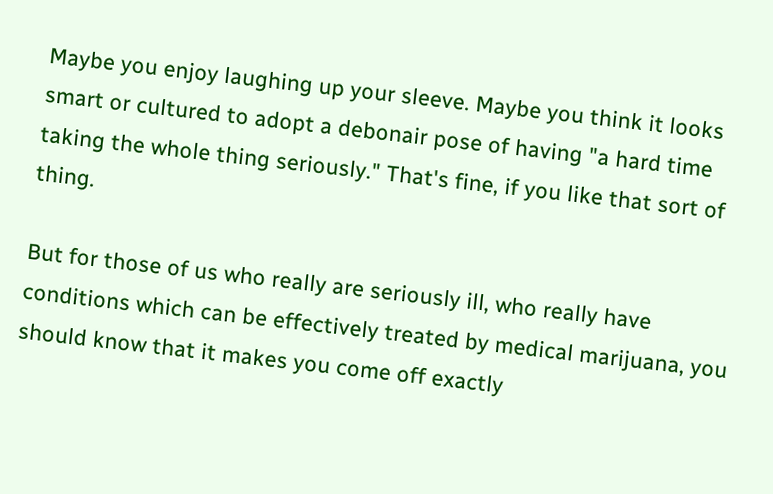Maybe you enjoy laughing up your sleeve. Maybe you think it looks smart or cultured to adopt a debonair pose of having "a hard time taking the whole thing seriously." That's fine, if you like that sort of thing.

But for those of us who really are seriously ill, who really have conditions which can be effectively treated by medical marijuana, you should know that it makes you come off exactly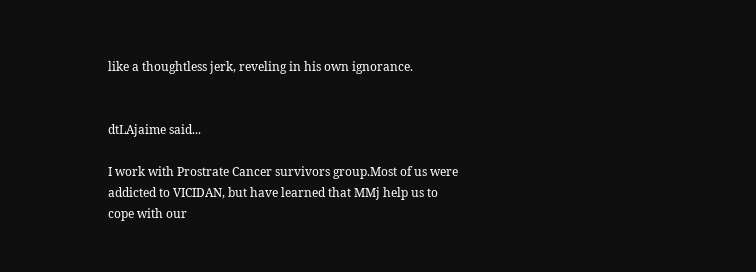like a thoughtless jerk, reveling in his own ignorance.


dtLAjaime said...

I work with Prostrate Cancer survivors group.Most of us were addicted to VICIDAN, but have learned that MMj help us to cope with our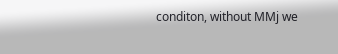conditon, without MMj we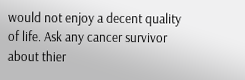would not enjoy a decent quality of life. Ask any cancer survivor about thier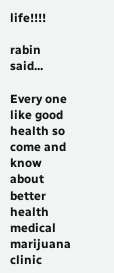life!!!!

rabin said...

Every one like good health so come and know about better health
medical marijuana clinic